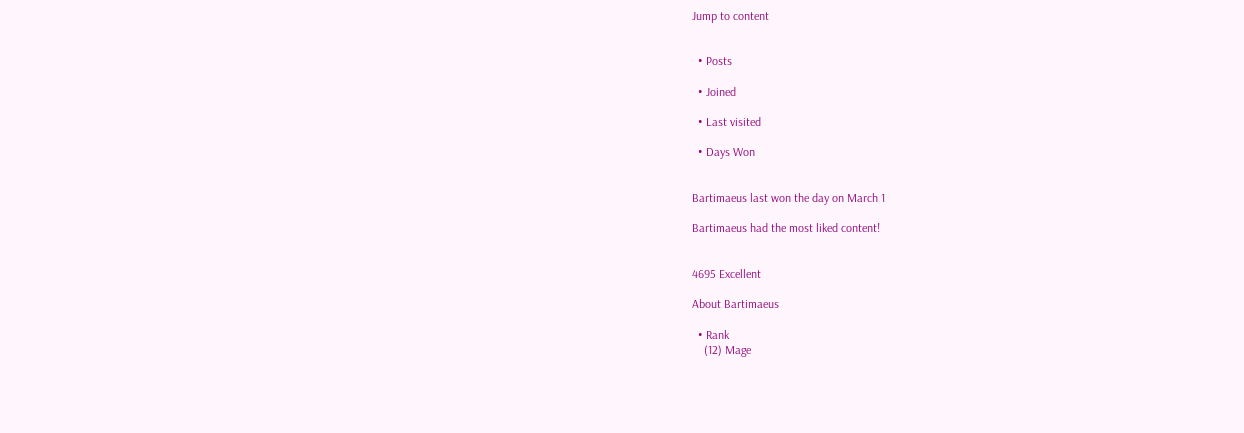Jump to content


  • Posts

  • Joined

  • Last visited

  • Days Won


Bartimaeus last won the day on March 1

Bartimaeus had the most liked content!


4695 Excellent

About Bartimaeus

  • Rank
    (12) Mage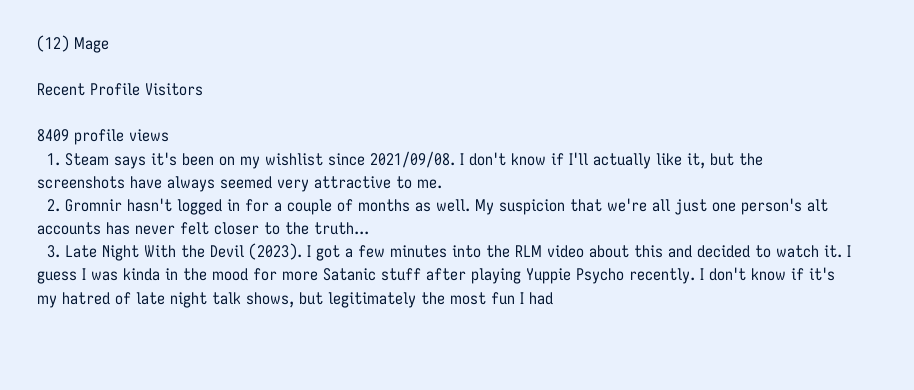(12) Mage

Recent Profile Visitors

8409 profile views
  1. Steam says it's been on my wishlist since 2021/09/08. I don't know if I'll actually like it, but the screenshots have always seemed very attractive to me.
  2. Gromnir hasn't logged in for a couple of months as well. My suspicion that we're all just one person's alt accounts has never felt closer to the truth...
  3. Late Night With the Devil (2023). I got a few minutes into the RLM video about this and decided to watch it. I guess I was kinda in the mood for more Satanic stuff after playing Yuppie Psycho recently. I don't know if it's my hatred of late night talk shows, but legitimately the most fun I had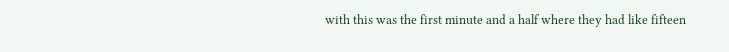with this was the first minute and a half where they had like fifteen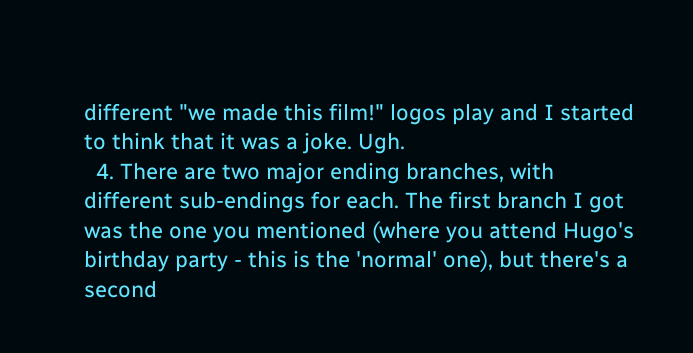different "we made this film!" logos play and I started to think that it was a joke. Ugh.
  4. There are two major ending branches, with different sub-endings for each. The first branch I got was the one you mentioned (where you attend Hugo's birthday party - this is the 'normal' one), but there's a second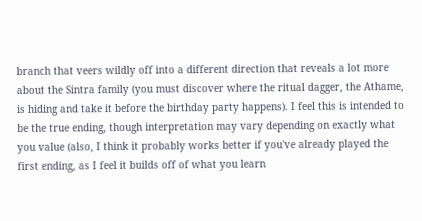branch that veers wildly off into a different direction that reveals a lot more about the Sintra family (you must discover where the ritual dagger, the Athame, is hiding and take it before the birthday party happens). I feel this is intended to be the true ending, though interpretation may vary depending on exactly what you value (also, I think it probably works better if you've already played the first ending, as I feel it builds off of what you learn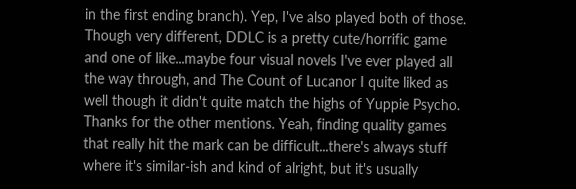in the first ending branch). Yep, I've also played both of those. Though very different, DDLC is a pretty cute/horrific game and one of like...maybe four visual novels I've ever played all the way through, and The Count of Lucanor I quite liked as well though it didn't quite match the highs of Yuppie Psycho. Thanks for the other mentions. Yeah, finding quality games that really hit the mark can be difficult...there's always stuff where it's similar-ish and kind of alright, but it's usually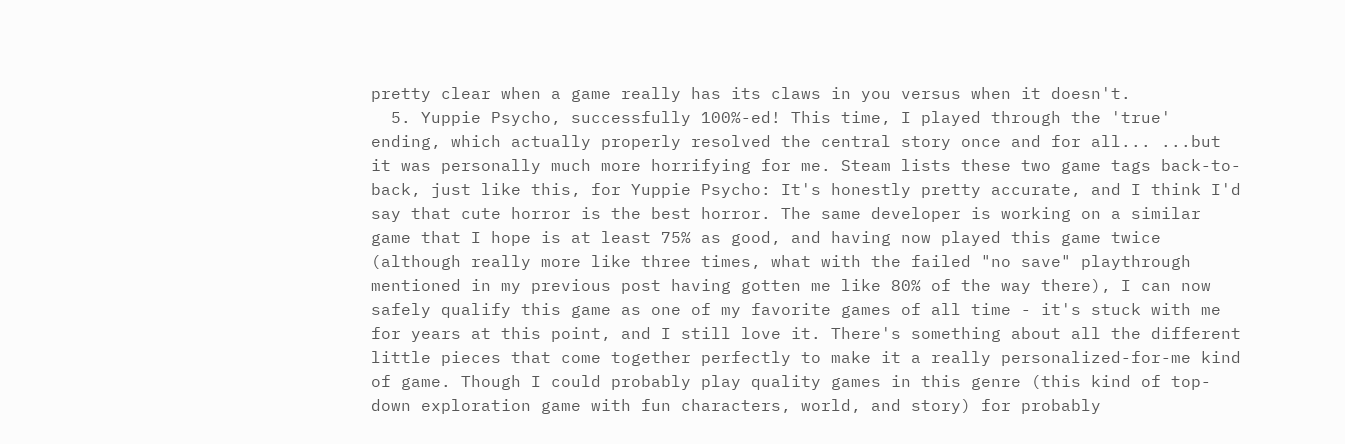pretty clear when a game really has its claws in you versus when it doesn't.
  5. Yuppie Psycho, successfully 100%-ed! This time, I played through the 'true' ending, which actually properly resolved the central story once and for all... ...but it was personally much more horrifying for me. Steam lists these two game tags back-to-back, just like this, for Yuppie Psycho: It's honestly pretty accurate, and I think I'd say that cute horror is the best horror. The same developer is working on a similar game that I hope is at least 75% as good, and having now played this game twice (although really more like three times, what with the failed "no save" playthrough mentioned in my previous post having gotten me like 80% of the way there), I can now safely qualify this game as one of my favorite games of all time - it's stuck with me for years at this point, and I still love it. There's something about all the different little pieces that come together perfectly to make it a really personalized-for-me kind of game. Though I could probably play quality games in this genre (this kind of top-down exploration game with fun characters, world, and story) for probably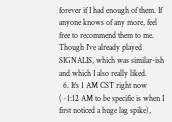forever if I had enough of them. If anyone knows of any more, feel free to recommend them to me. Though I've already played SIGNALIS, which was similar-ish and which I also really liked.
  6. It's 1 AM CST right now (~1:12 AM to be specific is when I first noticed a huge lag spike),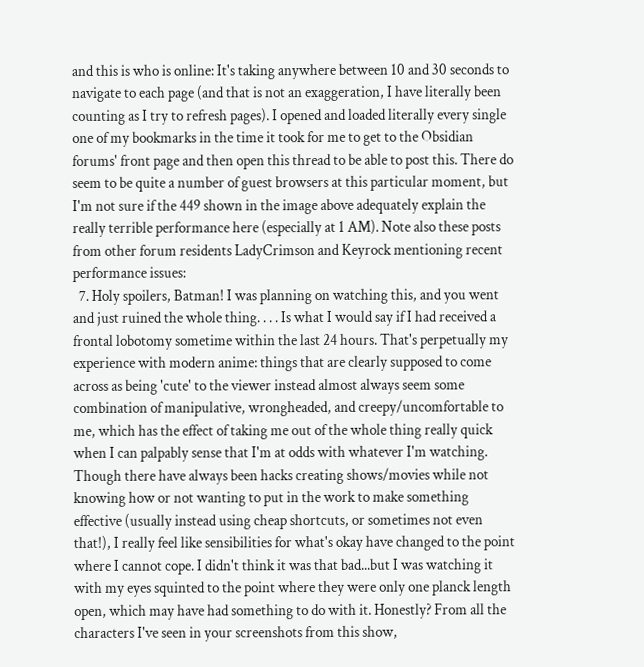and this is who is online: It's taking anywhere between 10 and 30 seconds to navigate to each page (and that is not an exaggeration, I have literally been counting as I try to refresh pages). I opened and loaded literally every single one of my bookmarks in the time it took for me to get to the Obsidian forums' front page and then open this thread to be able to post this. There do seem to be quite a number of guest browsers at this particular moment, but I'm not sure if the 449 shown in the image above adequately explain the really terrible performance here (especially at 1 AM). Note also these posts from other forum residents LadyCrimson and Keyrock mentioning recent performance issues:
  7. Holy spoilers, Batman! I was planning on watching this, and you went and just ruined the whole thing. . . . Is what I would say if I had received a frontal lobotomy sometime within the last 24 hours. That's perpetually my experience with modern anime: things that are clearly supposed to come across as being 'cute' to the viewer instead almost always seem some combination of manipulative, wrongheaded, and creepy/uncomfortable to me, which has the effect of taking me out of the whole thing really quick when I can palpably sense that I'm at odds with whatever I'm watching. Though there have always been hacks creating shows/movies while not knowing how or not wanting to put in the work to make something effective (usually instead using cheap shortcuts, or sometimes not even that!), I really feel like sensibilities for what's okay have changed to the point where I cannot cope. I didn't think it was that bad...but I was watching it with my eyes squinted to the point where they were only one planck length open, which may have had something to do with it. Honestly? From all the characters I've seen in your screenshots from this show,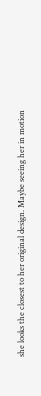she looks the closest to her original design. Maybe seeing her in motion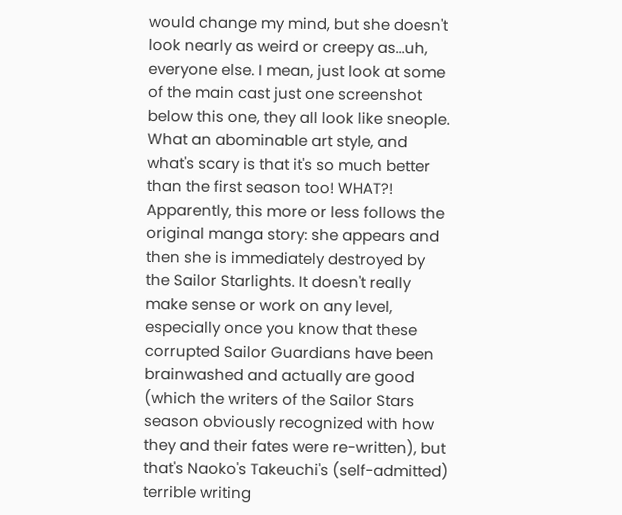would change my mind, but she doesn't look nearly as weird or creepy as...uh, everyone else. I mean, just look at some of the main cast just one screenshot below this one, they all look like sneople. What an abominable art style, and what's scary is that it's so much better than the first season too! WHAT?! Apparently, this more or less follows the original manga story: she appears and then she is immediately destroyed by the Sailor Starlights. It doesn't really make sense or work on any level, especially once you know that these corrupted Sailor Guardians have been brainwashed and actually are good (which the writers of the Sailor Stars season obviously recognized with how they and their fates were re-written), but that's Naoko's Takeuchi's (self-admitted) terrible writing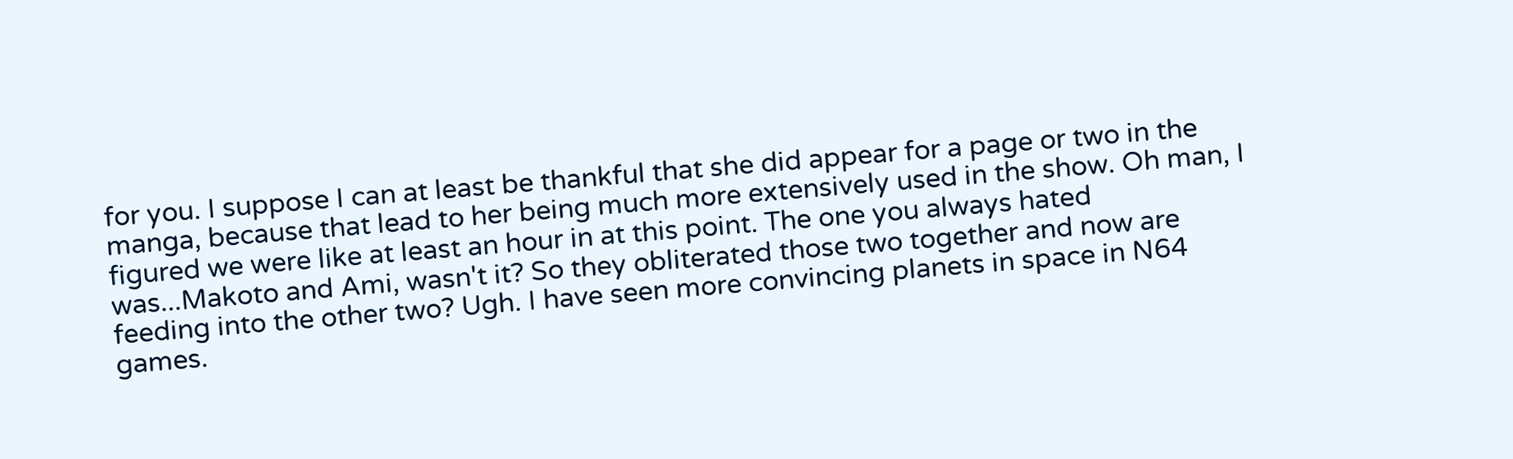for you. I suppose I can at least be thankful that she did appear for a page or two in the manga, because that lead to her being much more extensively used in the show. Oh man, I figured we were like at least an hour in at this point. The one you always hated was...Makoto and Ami, wasn't it? So they obliterated those two together and now are feeding into the other two? Ugh. I have seen more convincing planets in space in N64 games.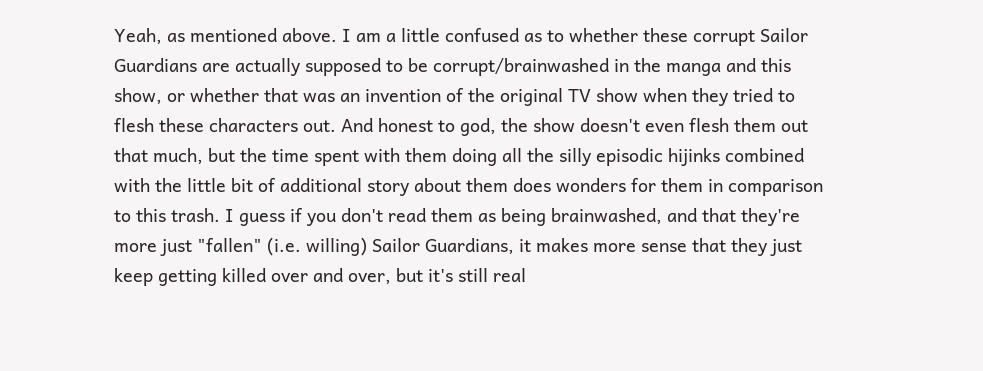Yeah, as mentioned above. I am a little confused as to whether these corrupt Sailor Guardians are actually supposed to be corrupt/brainwashed in the manga and this show, or whether that was an invention of the original TV show when they tried to flesh these characters out. And honest to god, the show doesn't even flesh them out that much, but the time spent with them doing all the silly episodic hijinks combined with the little bit of additional story about them does wonders for them in comparison to this trash. I guess if you don't read them as being brainwashed, and that they're more just "fallen" (i.e. willing) Sailor Guardians, it makes more sense that they just keep getting killed over and over, but it's still real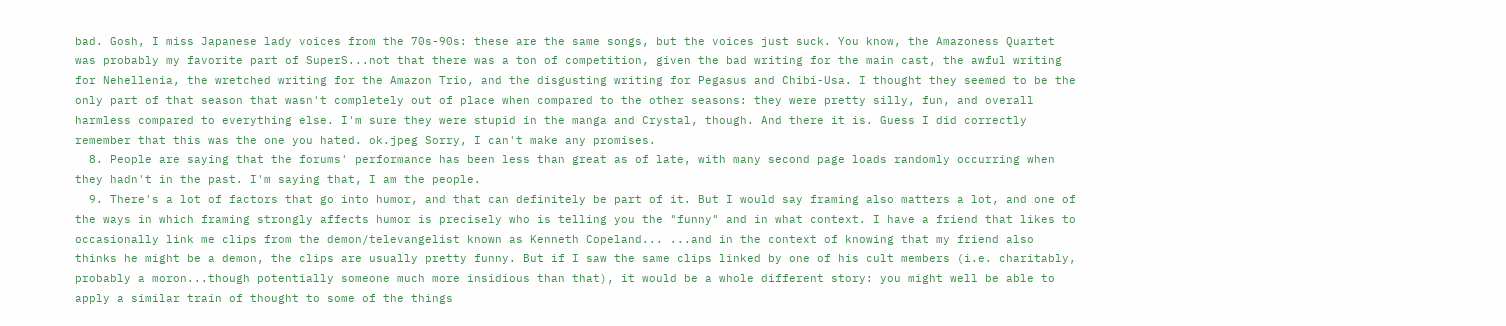bad. Gosh, I miss Japanese lady voices from the 70s-90s: these are the same songs, but the voices just suck. You know, the Amazoness Quartet was probably my favorite part of SuperS...not that there was a ton of competition, given the bad writing for the main cast, the awful writing for Nehellenia, the wretched writing for the Amazon Trio, and the disgusting writing for Pegasus and Chibi-Usa. I thought they seemed to be the only part of that season that wasn't completely out of place when compared to the other seasons: they were pretty silly, fun, and overall harmless compared to everything else. I'm sure they were stupid in the manga and Crystal, though. And there it is. Guess I did correctly remember that this was the one you hated. ok.jpeg Sorry, I can't make any promises.
  8. People are saying that the forums' performance has been less than great as of late, with many second page loads randomly occurring when they hadn't in the past. I'm saying that, I am the people.
  9. There's a lot of factors that go into humor, and that can definitely be part of it. But I would say framing also matters a lot, and one of the ways in which framing strongly affects humor is precisely who is telling you the "funny" and in what context. I have a friend that likes to occasionally link me clips from the demon/televangelist known as Kenneth Copeland... ...and in the context of knowing that my friend also thinks he might be a demon, the clips are usually pretty funny. But if I saw the same clips linked by one of his cult members (i.e. charitably, probably a moron...though potentially someone much more insidious than that), it would be a whole different story: you might well be able to apply a similar train of thought to some of the things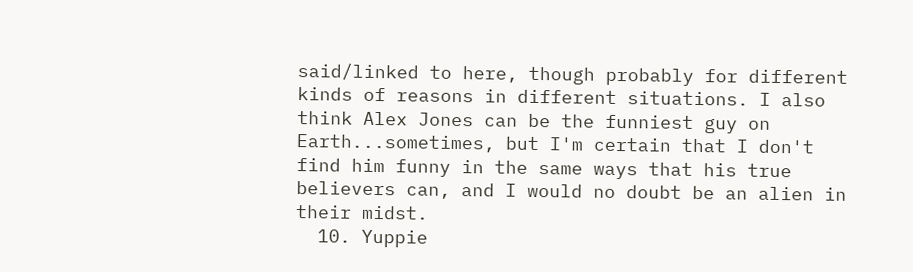said/linked to here, though probably for different kinds of reasons in different situations. I also think Alex Jones can be the funniest guy on Earth...sometimes, but I'm certain that I don't find him funny in the same ways that his true believers can, and I would no doubt be an alien in their midst.
  10. Yuppie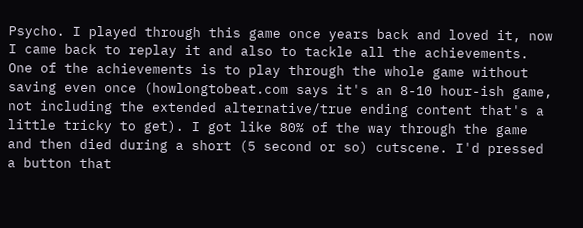Psycho. I played through this game once years back and loved it, now I came back to replay it and also to tackle all the achievements. One of the achievements is to play through the whole game without saving even once (howlongtobeat.com says it's an 8-10 hour-ish game, not including the extended alternative/true ending content that's a little tricky to get). I got like 80% of the way through the game and then died during a short (5 second or so) cutscene. I'd pressed a button that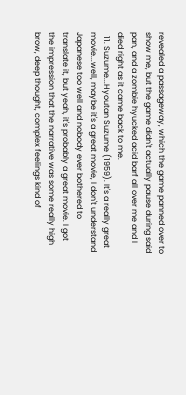revealed a passageway, which the game panned over to show me, but the game didn't actually pause during said pan, and a zombie hyucked acid barf all over me and I died right as it came back to me.
  11. Suzume...Hyoutan Suzume (1959). It's a really great movie...well, maybe it's a great movie, I don't understand Japanese too well and nobody ever bothered to translate it, but yeah, it's probably a great movie. I got the impression that the narrative was some really high brow, deep thought, complex feelings kind of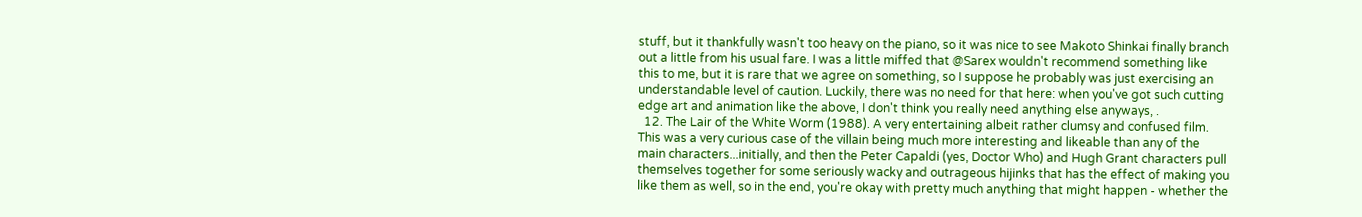stuff, but it thankfully wasn't too heavy on the piano, so it was nice to see Makoto Shinkai finally branch out a little from his usual fare. I was a little miffed that @Sarex wouldn't recommend something like this to me, but it is rare that we agree on something, so I suppose he probably was just exercising an understandable level of caution. Luckily, there was no need for that here: when you've got such cutting edge art and animation like the above, I don't think you really need anything else anyways, .
  12. The Lair of the White Worm (1988). A very entertaining albeit rather clumsy and confused film. This was a very curious case of the villain being much more interesting and likeable than any of the main characters...initially, and then the Peter Capaldi (yes, Doctor Who) and Hugh Grant characters pull themselves together for some seriously wacky and outrageous hijinks that has the effect of making you like them as well, so in the end, you're okay with pretty much anything that might happen - whether the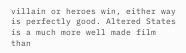villain or heroes win, either way is perfectly good. Altered States is a much more well made film than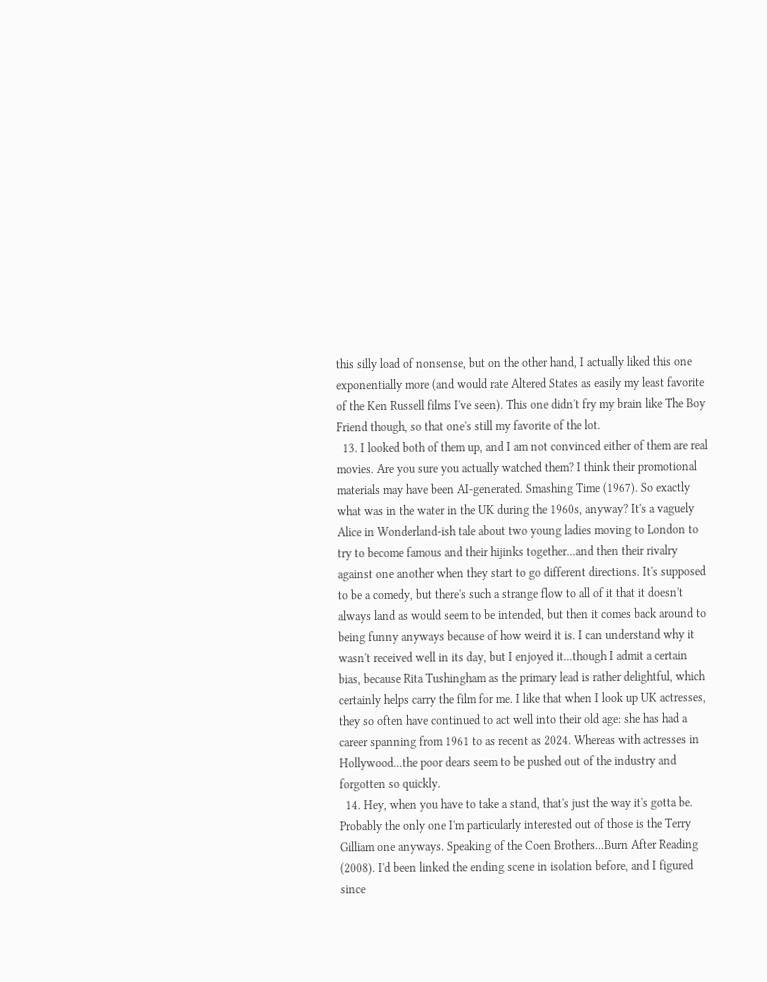this silly load of nonsense, but on the other hand, I actually liked this one exponentially more (and would rate Altered States as easily my least favorite of the Ken Russell films I've seen). This one didn't fry my brain like The Boy Friend though, so that one's still my favorite of the lot.
  13. I looked both of them up, and I am not convinced either of them are real movies. Are you sure you actually watched them? I think their promotional materials may have been AI-generated. Smashing Time (1967). So exactly what was in the water in the UK during the 1960s, anyway? It's a vaguely Alice in Wonderland-ish tale about two young ladies moving to London to try to become famous and their hijinks together...and then their rivalry against one another when they start to go different directions. It's supposed to be a comedy, but there's such a strange flow to all of it that it doesn't always land as would seem to be intended, but then it comes back around to being funny anyways because of how weird it is. I can understand why it wasn't received well in its day, but I enjoyed it...though I admit a certain bias, because Rita Tushingham as the primary lead is rather delightful, which certainly helps carry the film for me. I like that when I look up UK actresses, they so often have continued to act well into their old age: she has had a career spanning from 1961 to as recent as 2024. Whereas with actresses in Hollywood...the poor dears seem to be pushed out of the industry and forgotten so quickly.
  14. Hey, when you have to take a stand, that's just the way it's gotta be. Probably the only one I'm particularly interested out of those is the Terry Gilliam one anyways. Speaking of the Coen Brothers...Burn After Reading (2008). I'd been linked the ending scene in isolation before, and I figured since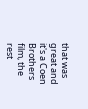that was great and it's a Coen Brothers film, the rest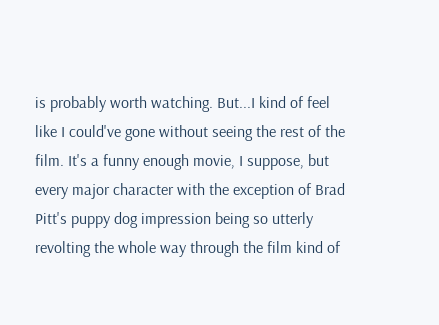is probably worth watching. But...I kind of feel like I could've gone without seeing the rest of the film. It's a funny enough movie, I suppose, but every major character with the exception of Brad Pitt's puppy dog impression being so utterly revolting the whole way through the film kind of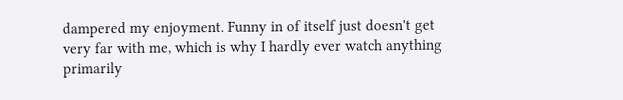dampered my enjoyment. Funny in of itself just doesn't get very far with me, which is why I hardly ever watch anything primarily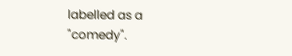labelled as a "comedy".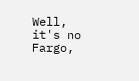Well, it's no Fargo,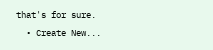that's for sure.
  • Create New...